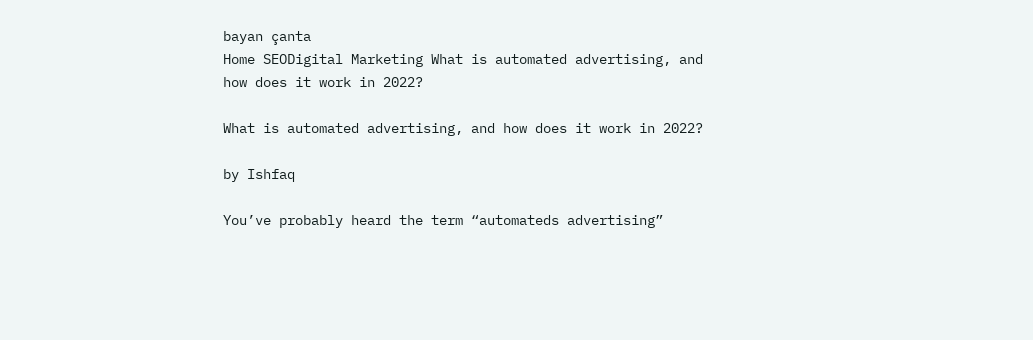bayan çanta
Home SEODigital Marketing What is automated advertising, and how does it work in 2022?

What is automated advertising, and how does it work in 2022?

by Ishfaq

You’ve probably heard the term “automateds advertising”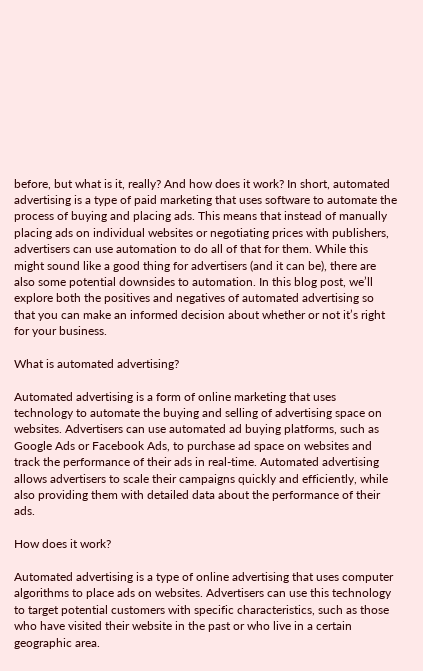before, but what is it, really? And how does it work? In short, automated advertising is a type of paid marketing that uses software to automate the process of buying and placing ads. This means that instead of manually placing ads on individual websites or negotiating prices with publishers, advertisers can use automation to do all of that for them. While this might sound like a good thing for advertisers (and it can be), there are also some potential downsides to automation. In this blog post, we’ll explore both the positives and negatives of automated advertising so that you can make an informed decision about whether or not it’s right for your business.

What is automated advertising?

Automated advertising is a form of online marketing that uses technology to automate the buying and selling of advertising space on websites. Advertisers can use automated ad buying platforms, such as Google Ads or Facebook Ads, to purchase ad space on websites and track the performance of their ads in real-time. Automated advertising allows advertisers to scale their campaigns quickly and efficiently, while also providing them with detailed data about the performance of their ads.

How does it work?

Automated advertising is a type of online advertising that uses computer algorithms to place ads on websites. Advertisers can use this technology to target potential customers with specific characteristics, such as those who have visited their website in the past or who live in a certain geographic area.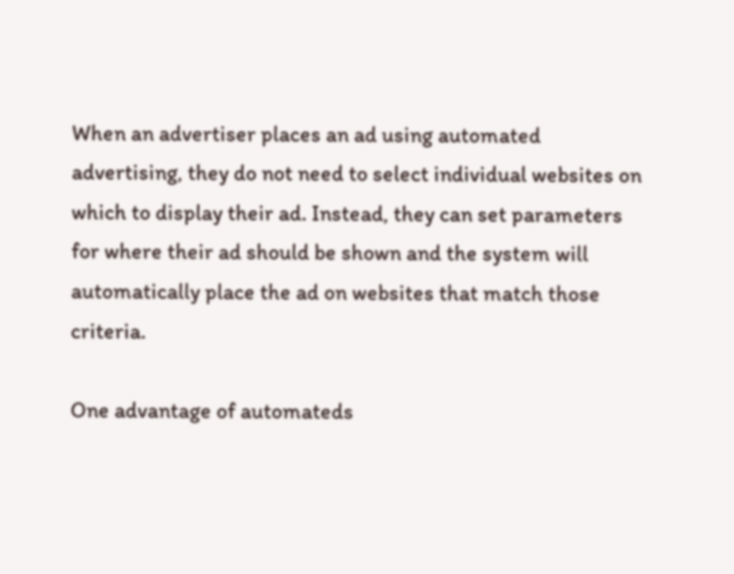When an advertiser places an ad using automated advertising, they do not need to select individual websites on which to display their ad. Instead, they can set parameters for where their ad should be shown and the system will automatically place the ad on websites that match those criteria.

One advantage of automateds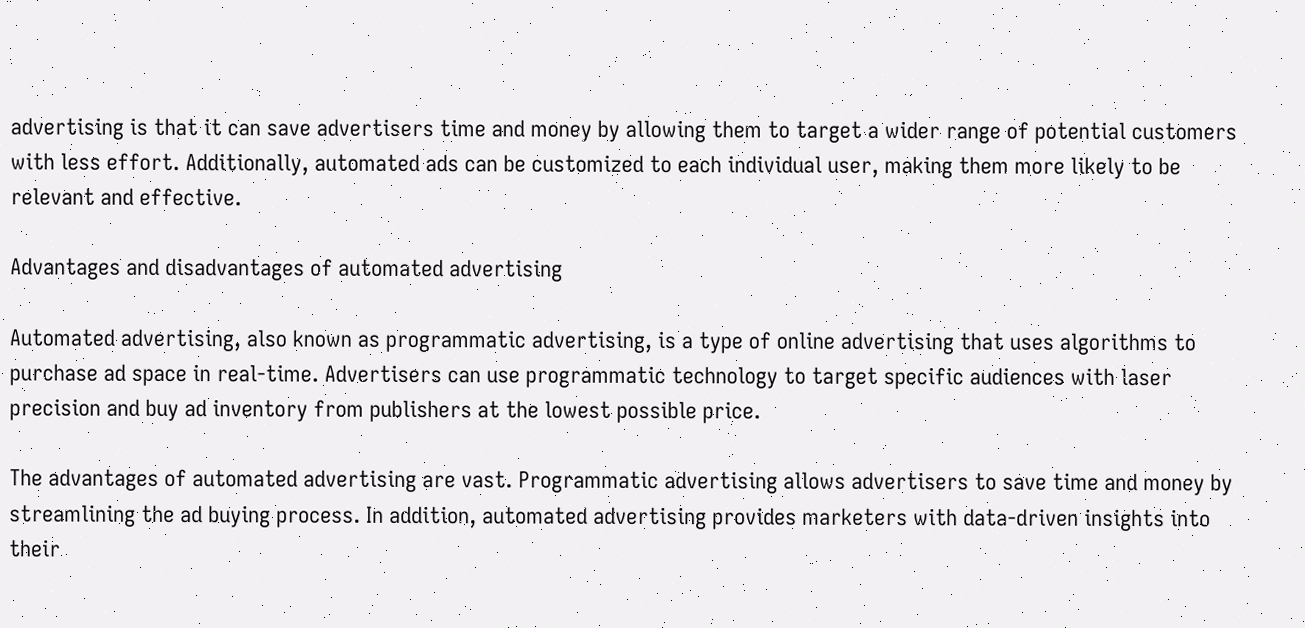advertising is that it can save advertisers time and money by allowing them to target a wider range of potential customers with less effort. Additionally, automated ads can be customized to each individual user, making them more likely to be relevant and effective.

Advantages and disadvantages of automated advertising

Automated advertising, also known as programmatic advertising, is a type of online advertising that uses algorithms to purchase ad space in real-time. Advertisers can use programmatic technology to target specific audiences with laser precision and buy ad inventory from publishers at the lowest possible price.

The advantages of automated advertising are vast. Programmatic advertising allows advertisers to save time and money by streamlining the ad buying process. In addition, automated advertising provides marketers with data-driven insights into their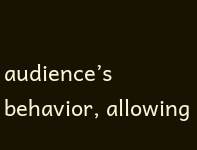audience’s behavior, allowing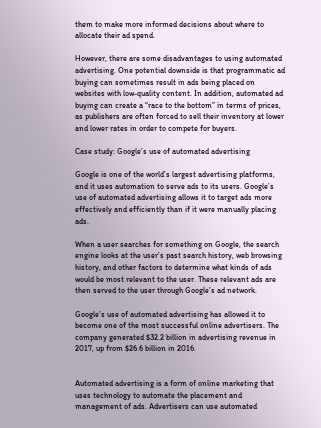them to make more informed decisions about where to allocate their ad spend.

However, there are some disadvantages to using automated advertising. One potential downside is that programmatic ad buying can sometimes result in ads being placed on websites with low-quality content. In addition, automated ad buying can create a “race to the bottom” in terms of prices, as publishers are often forced to sell their inventory at lower and lower rates in order to compete for buyers.

Case study: Google’s use of automated advertising

Google is one of the world’s largest advertising platforms, and it uses automation to serve ads to its users. Google’s use of automated advertising allows it to target ads more effectively and efficiently than if it were manually placing ads.

When a user searches for something on Google, the search engine looks at the user’s past search history, web browsing history, and other factors to determine what kinds of ads would be most relevant to the user. These relevant ads are then served to the user through Google’s ad network.

Google’s use of automated advertising has allowed it to become one of the most successful online advertisers. The company generated $32.2 billion in advertising revenue in 2017, up from $26.6 billion in 2016.


Automated advertising is a form of online marketing that uses technology to automate the placement and management of ads. Advertisers can use automated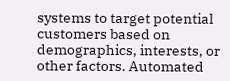systems to target potential customers based on demographics, interests, or other factors. Automated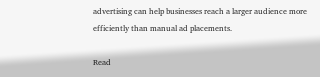advertising can help businesses reach a larger audience more efficiently than manual ad placements.

Read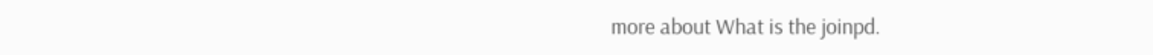more about What is the joinpd.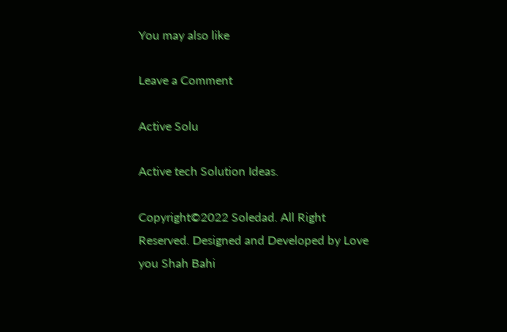You may also like

Leave a Comment

Active Solu

Active tech Solution Ideas.

Copyright©2022 Soledad. All Right Reserved. Designed and Developed by Love you Shah Bahi